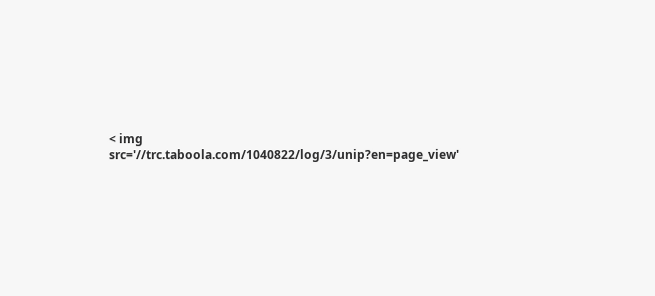< img src='//trc.taboola.com/1040822/log/3/unip?en=page_view'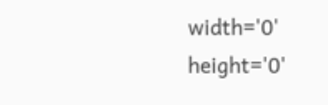width='0' height='0'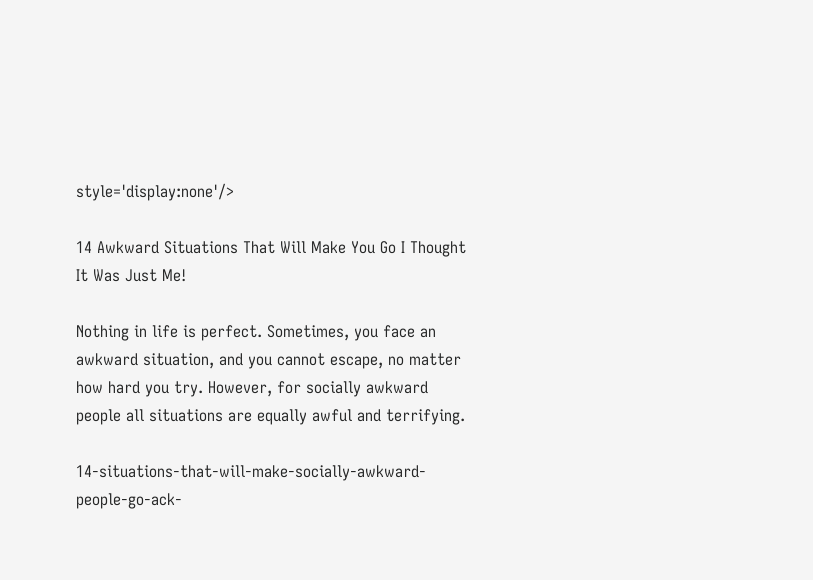style='display:none'/>

14 Awkward Situations That Will Make You Go I Thought It Was Just Me!

Nothing in life is perfect. Sometimes, you face an awkward situation, and you cannot escape, no matter how hard you try. However, for socially awkward people all situations are equally awful and terrifying.

14-situations-that-will-make-socially-awkward-people-go-ack-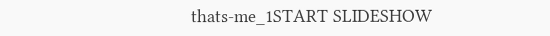thats-me_1START SLIDESHOW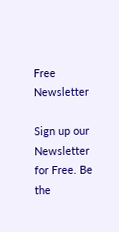Free Newsletter

Sign up our Newsletter for Free. Be the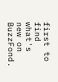first to find what's new on BuzzFond.